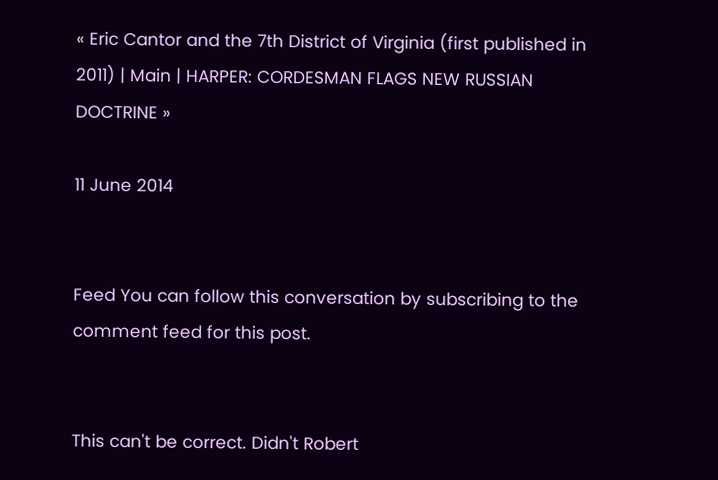« Eric Cantor and the 7th District of Virginia (first published in 2011) | Main | HARPER: CORDESMAN FLAGS NEW RUSSIAN DOCTRINE »

11 June 2014


Feed You can follow this conversation by subscribing to the comment feed for this post.


This can't be correct. Didn't Robert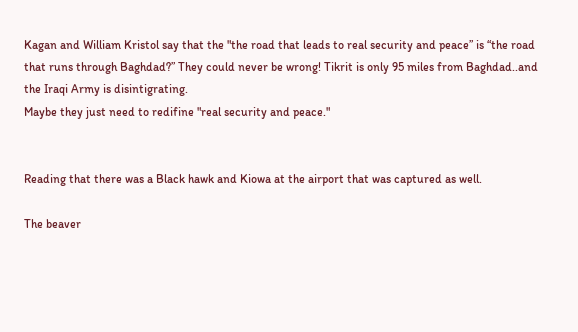Kagan and William Kristol say that the "the road that leads to real security and peace” is “the road that runs through Baghdad?” They could never be wrong! Tikrit is only 95 miles from Baghdad..and the Iraqi Army is disintigrating.
Maybe they just need to redifine "real security and peace."


Reading that there was a Black hawk and Kiowa at the airport that was captured as well.

The beaver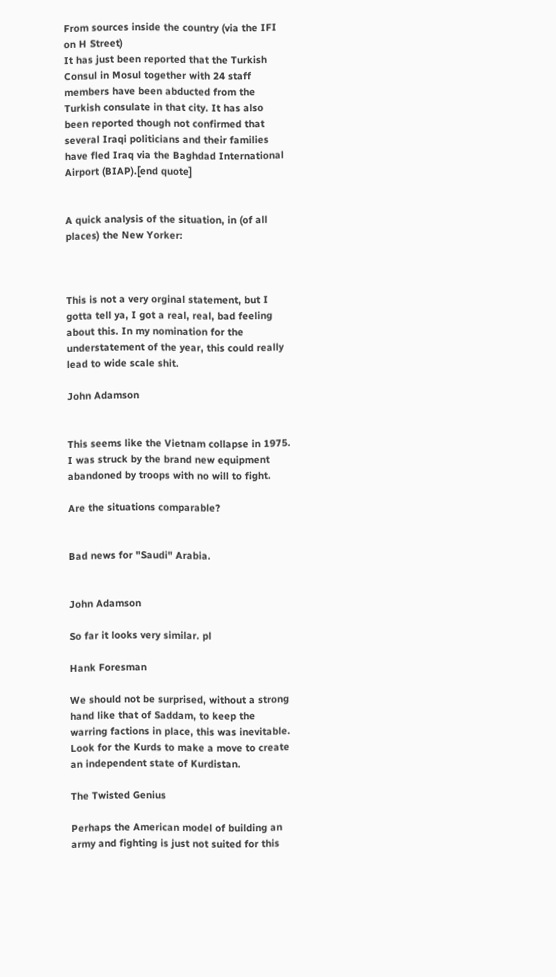From sources inside the country (via the IFI on H Street)
It has just been reported that the Turkish Consul in Mosul together with 24 staff members have been abducted from the Turkish consulate in that city. It has also been reported though not confirmed that several Iraqi politicians and their families have fled Iraq via the Baghdad International Airport (BIAP).[end quote]


A quick analysis of the situation, in (of all places) the New Yorker:



This is not a very orginal statement, but I gotta tell ya, I got a real, real, bad feeling about this. In my nomination for the understatement of the year, this could really lead to wide scale shit.

John Adamson


This seems like the Vietnam collapse in 1975. I was struck by the brand new equipment abandoned by troops with no will to fight.

Are the situations comparable?


Bad news for "Saudi" Arabia.


John Adamson

So far it looks very similar. pl

Hank Foresman

We should not be surprised, without a strong hand like that of Saddam, to keep the warring factions in place, this was inevitable. Look for the Kurds to make a move to create an independent state of Kurdistan.

The Twisted Genius

Perhaps the American model of building an army and fighting is just not suited for this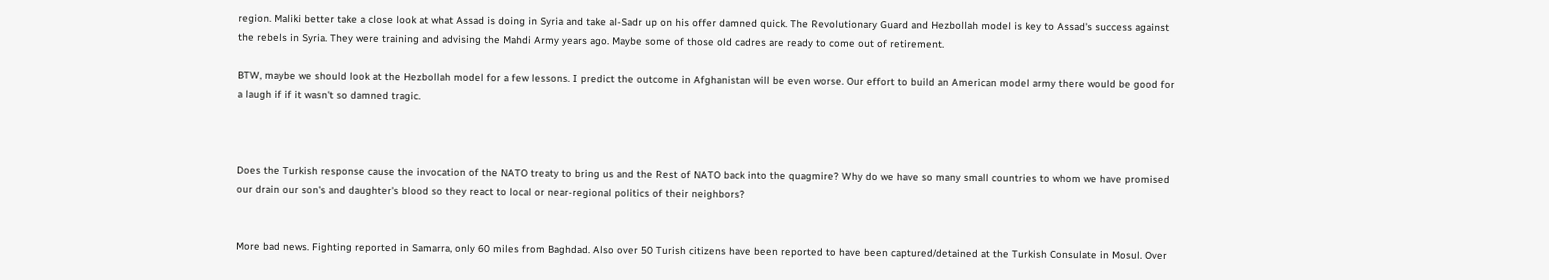region. Maliki better take a close look at what Assad is doing in Syria and take al-Sadr up on his offer damned quick. The Revolutionary Guard and Hezbollah model is key to Assad's success against the rebels in Syria. They were training and advising the Mahdi Army years ago. Maybe some of those old cadres are ready to come out of retirement.

BTW, maybe we should look at the Hezbollah model for a few lessons. I predict the outcome in Afghanistan will be even worse. Our effort to build an American model army there would be good for a laugh if if it wasn't so damned tragic.



Does the Turkish response cause the invocation of the NATO treaty to bring us and the Rest of NATO back into the quagmire? Why do we have so many small countries to whom we have promised our drain our son's and daughter's blood so they react to local or near-regional politics of their neighbors?


More bad news. Fighting reported in Samarra, only 60 miles from Baghdad. Also over 50 Turish citizens have been reported to have been captured/detained at the Turkish Consulate in Mosul. Over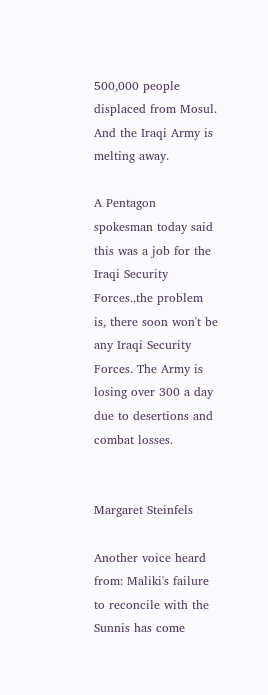500,000 people displaced from Mosul. And the Iraqi Army is melting away.

A Pentagon spokesman today said this was a job for the Iraqi Security Forces..the problem is, there soon won't be any Iraqi Security Forces. The Army is losing over 300 a day due to desertions and combat losses.


Margaret Steinfels

Another voice heard from: Maliki's failure to reconcile with the Sunnis has come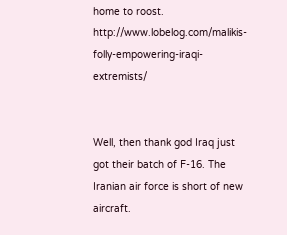home to roost. http://www.lobelog.com/malikis-folly-empowering-iraqi-extremists/


Well, then thank god Iraq just got their batch of F-16. The Iranian air force is short of new aircraft.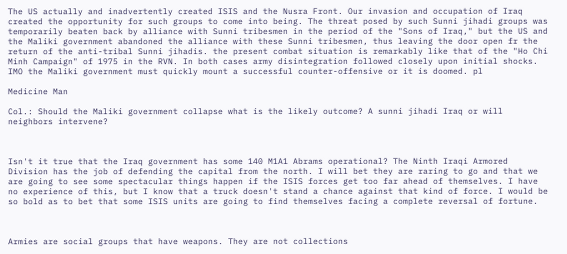The US actually and inadvertently created ISIS and the Nusra Front. Our invasion and occupation of Iraq created the opportunity for such groups to come into being. The threat posed by such Sunni jihadi groups was temporarily beaten back by alliance with Sunni tribesmen in the period of the "Sons of Iraq," but the US and the Maliki government abandoned the alliance with these Sunni tribesmen, thus leaving the door open fr the return of the anti-tribal Sunni jihadis. the present combat situation is remarkably like that of the "Ho Chi Minh Campaign" of 1975 in the RVN. In both cases army disintegration followed closely upon initial shocks. IMO the Maliki government must quickly mount a successful counter-offensive or it is doomed. pl

Medicine Man

Col.: Should the Maliki government collapse what is the likely outcome? A sunni jihadi Iraq or will neighbors intervene?



Isn't it true that the Iraq government has some 140 M1A1 Abrams operational? The Ninth Iraqi Armored Division has the job of defending the capital from the north. I will bet they are raring to go and that we are going to see some spectacular things happen if the ISIS forces get too far ahead of themselves. I have no experience of this, but I know that a truck doesn't stand a chance against that kind of force. I would be so bold as to bet that some ISIS units are going to find themselves facing a complete reversal of fortune.



Armies are social groups that have weapons. They are not collections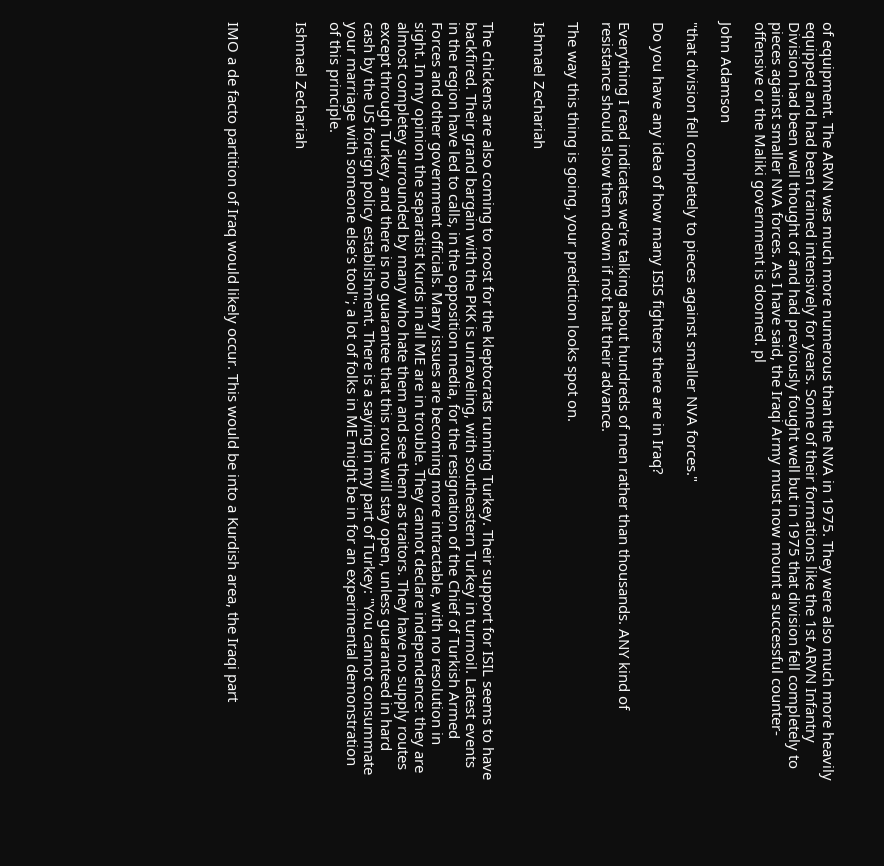of equipment. The ARVN was much more numerous than the NVA in 1975. They were also much more heavily equipped and had been trained intensively for years. Some of their formations like the 1st ARVN Infantry Division had been well thought of and had previously fought well but in 1975 that division fell completely to pieces against smaller NVA forces. As I have said, the Iraqi Army must now mount a successful counter-offensive or the Maliki government is doomed. pl

John Adamson

"that division fell completely to pieces against smaller NVA forces."

Do you have any idea of how many ISIS fighters there are in Iraq?

Everything I read indicates we're talking about hundreds of men rather than thousands. ANY kind of resistance should slow them down if not halt their advance.

The way this thing is going, your prediction looks spot on.

Ishmael Zechariah


The chickens are also coming to roost for the kleptocrats running Turkey. Their support for ISIL seems to have backfired. Their grand bargain with the PKK is unraveling, with southeastern Turkey in turmoil. Latest events in the region have led to calls, in the opposition media, for the resignation of the Chief of Turkish Armed Forces and other government officials. Many issues are becoming more intractable, with no resolution in sight. In my opinion the separatist Kurds in all ME are in trouble. They cannot declare independence: they are almost completey surrounded by many who hate them and see them as traitors. They have no supply routes except through Turkey, and there is no guarantee that this route will stay open, unless guaranteed in hard cash by the US foreign policy establishment. There is a saying in my part of Turkey: "You cannot consummate your marriage with someone else's tool"; a lot of folks in ME might be in for an experimental demonstration of this principle.

Ishmael Zechariah



IMO a de facto partition of Iraq would likely occur. This would be into a Kurdish area, the Iraqi part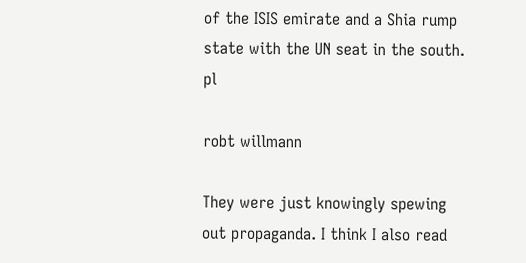of the ISIS emirate and a Shia rump state with the UN seat in the south. pl

robt willmann

They were just knowingly spewing out propaganda. I think I also read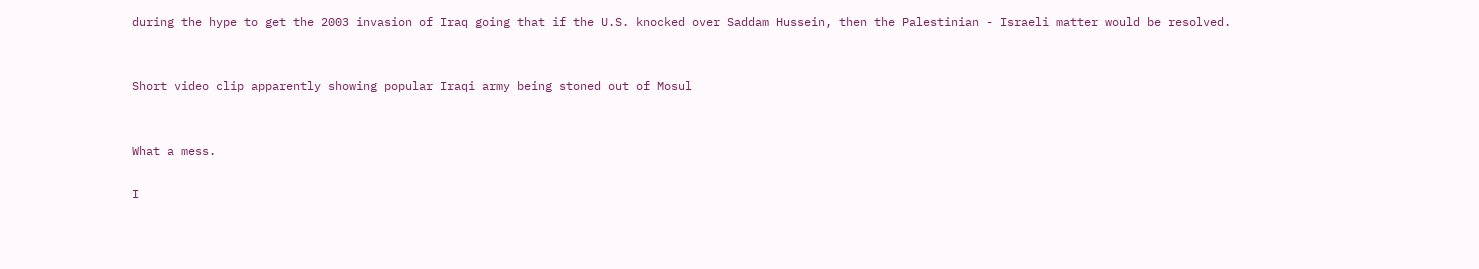during the hype to get the 2003 invasion of Iraq going that if the U.S. knocked over Saddam Hussein, then the Palestinian - Israeli matter would be resolved.


Short video clip apparently showing popular Iraqi army being stoned out of Mosul


What a mess.

I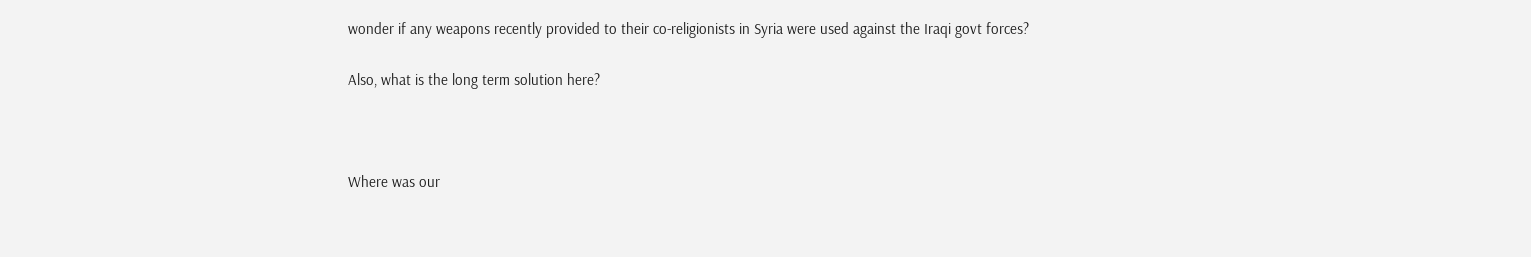wonder if any weapons recently provided to their co-religionists in Syria were used against the Iraqi govt forces?

Also, what is the long term solution here?



Where was our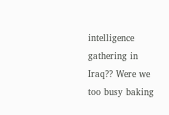intelligence gathering in Iraq?? Were we too busy baking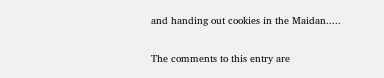and handing out cookies in the Maidan.....

The comments to this entry are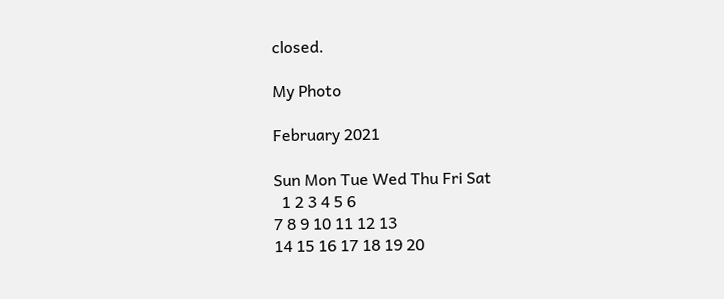closed.

My Photo

February 2021

Sun Mon Tue Wed Thu Fri Sat
  1 2 3 4 5 6
7 8 9 10 11 12 13
14 15 16 17 18 19 20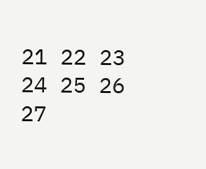21 22 23 24 25 26 27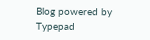Blog powered by Typepad